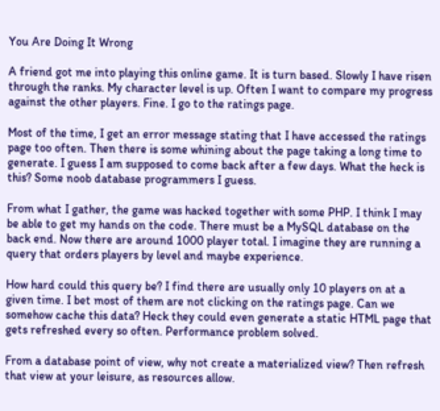You Are Doing It Wrong

A friend got me into playing this online game. It is turn based. Slowly I have risen through the ranks. My character level is up. Often I want to compare my progress against the other players. Fine. I go to the ratings page.

Most of the time, I get an error message stating that I have accessed the ratings page too often. Then there is some whining about the page taking a long time to generate. I guess I am supposed to come back after a few days. What the heck is this? Some noob database programmers I guess.

From what I gather, the game was hacked together with some PHP. I think I may be able to get my hands on the code. There must be a MySQL database on the back end. Now there are around 1000 player total. I imagine they are running a query that orders players by level and maybe experience.

How hard could this query be? I find there are usually only 10 players on at a given time. I bet most of them are not clicking on the ratings page. Can we somehow cache this data? Heck they could even generate a static HTML page that gets refreshed every so often. Performance problem solved.

From a database point of view, why not create a materialized view? Then refresh that view at your leisure, as resources allow.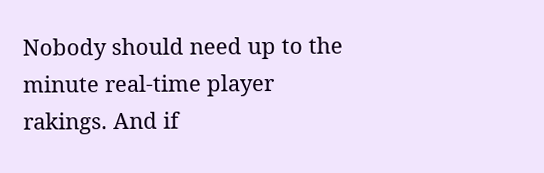Nobody should need up to the minute real-time player rakings. And if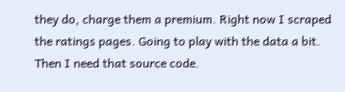they do, charge them a premium. Right now I scraped the ratings pages. Going to play with the data a bit. Then I need that source code.